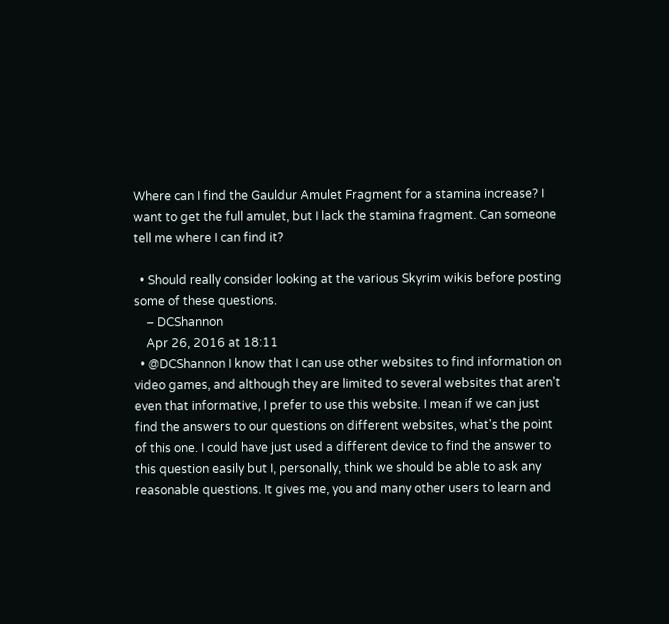Where can I find the Gauldur Amulet Fragment for a stamina increase? I want to get the full amulet, but I lack the stamina fragment. Can someone tell me where I can find it?

  • Should really consider looking at the various Skyrim wikis before posting some of these questions.
    – DCShannon
    Apr 26, 2016 at 18:11
  • @DCShannon I know that I can use other websites to find information on video games, and although they are limited to several websites that aren't even that informative, I prefer to use this website. I mean if we can just find the answers to our questions on different websites, what's the point of this one. I could have just used a different device to find the answer to this question easily but I, personally, think we should be able to ask any reasonable questions. It gives me, you and many other users to learn and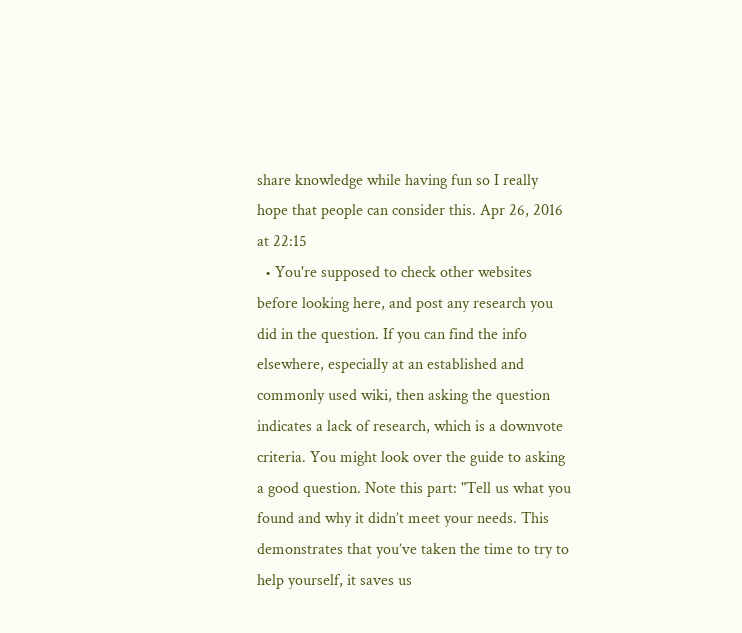share knowledge while having fun so I really hope that people can consider this. Apr 26, 2016 at 22:15
  • You're supposed to check other websites before looking here, and post any research you did in the question. If you can find the info elsewhere, especially at an established and commonly used wiki, then asking the question indicates a lack of research, which is a downvote criteria. You might look over the guide to asking a good question. Note this part: "Tell us what you found and why it didn’t meet your needs. This demonstrates that you’ve taken the time to try to help yourself, it saves us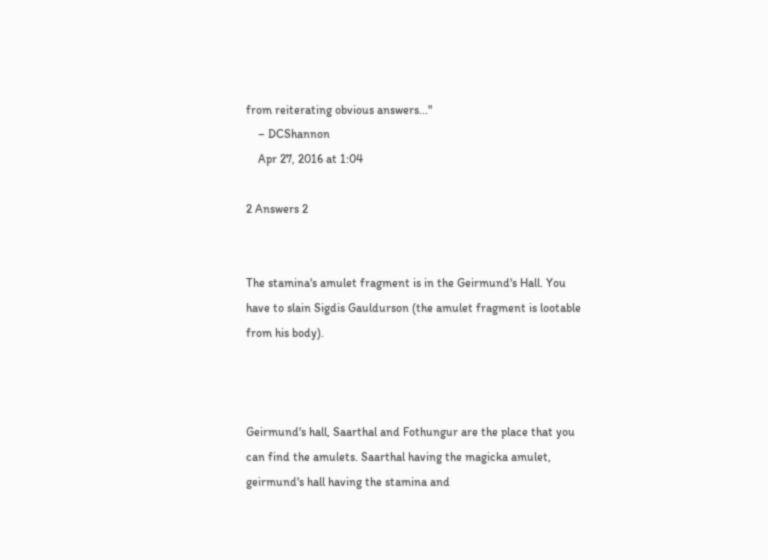from reiterating obvious answers..."
    – DCShannon
    Apr 27, 2016 at 1:04

2 Answers 2


The stamina's amulet fragment is in the Geirmund's Hall. You have to slain Sigdis Gauldurson (the amulet fragment is lootable from his body).



Geirmund's hall, Saarthal and Fothungur are the place that you can find the amulets. Saarthal having the magicka amulet, geirmund's hall having the stamina and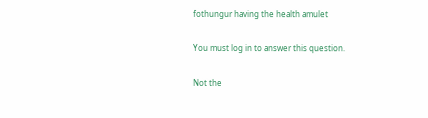fothungur having the health amulet

You must log in to answer this question.

Not the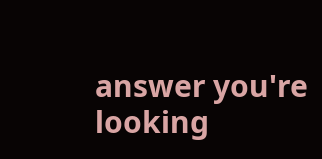answer you're looking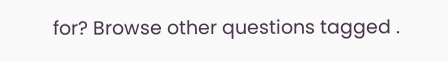for? Browse other questions tagged .